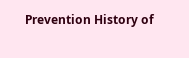Prevention History of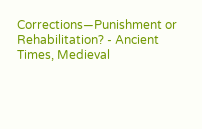Corrections—Punishment or Rehabilitation? - Ancient Times, Medieval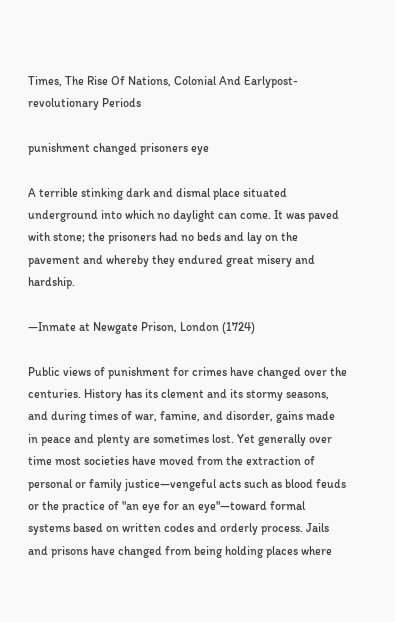Times, The Rise Of Nations, Colonial And Earlypost-revolutionary Periods

punishment changed prisoners eye

A terrible stinking dark and dismal place situated underground into which no daylight can come. It was paved with stone; the prisoners had no beds and lay on the pavement and whereby they endured great misery and hardship.

—Inmate at Newgate Prison, London (1724)

Public views of punishment for crimes have changed over the centuries. History has its clement and its stormy seasons, and during times of war, famine, and disorder, gains made in peace and plenty are sometimes lost. Yet generally over time most societies have moved from the extraction of personal or family justice—vengeful acts such as blood feuds or the practice of "an eye for an eye"—toward formal systems based on written codes and orderly process. Jails and prisons have changed from being holding places where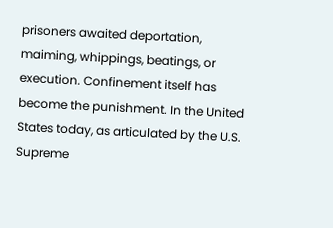prisoners awaited deportation, maiming, whippings, beatings, or execution. Confinement itself has become the punishment. In the United States today, as articulated by the U.S. Supreme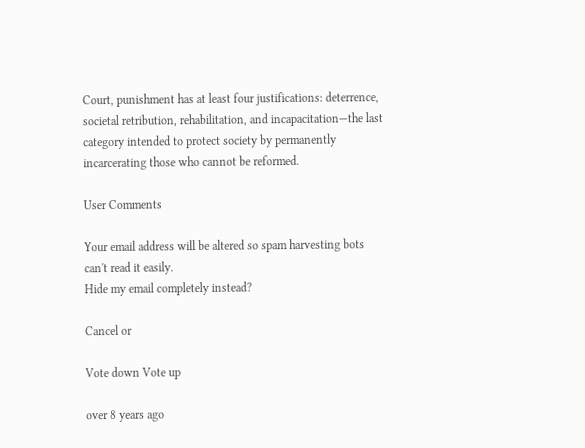Court, punishment has at least four justifications: deterrence, societal retribution, rehabilitation, and incapacitation—the last category intended to protect society by permanently incarcerating those who cannot be reformed.

User Comments

Your email address will be altered so spam harvesting bots can't read it easily.
Hide my email completely instead?

Cancel or

Vote down Vote up

over 8 years ago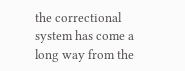the correctional system has come a long way from the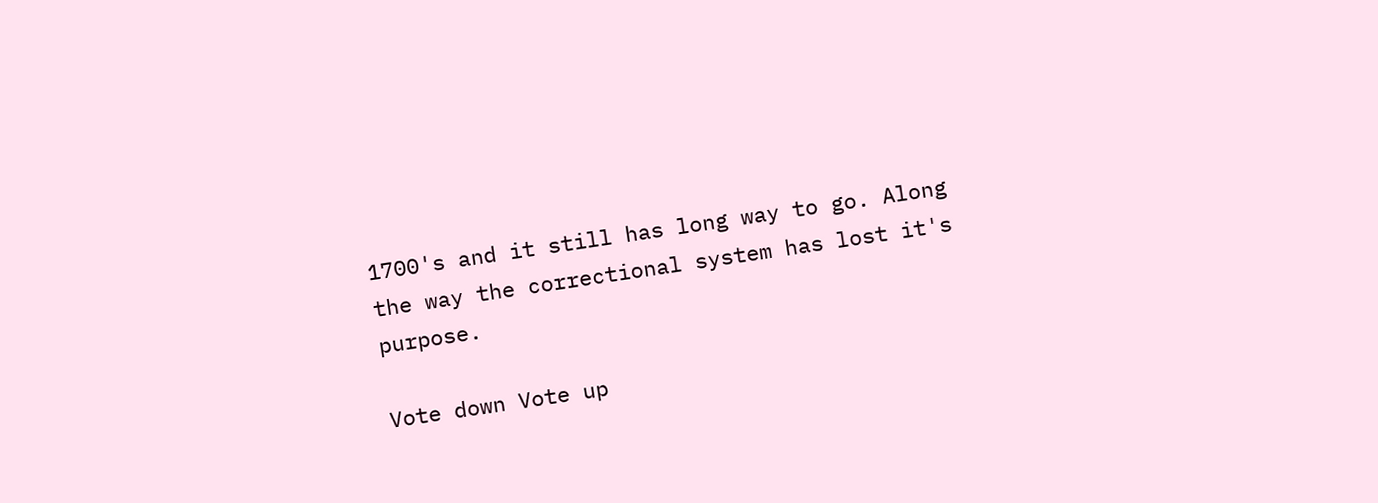1700's and it still has long way to go. Along the way the correctional system has lost it's purpose.

Vote down Vote up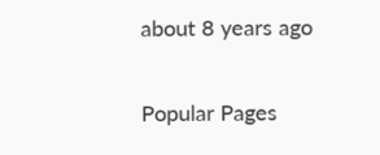about 8 years ago


Popular Pages